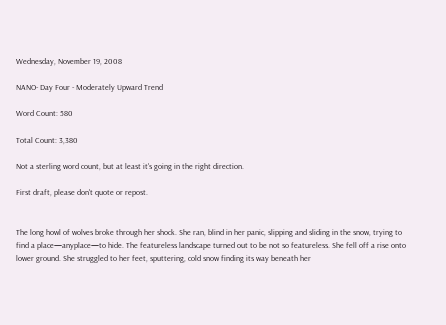Wednesday, November 19, 2008

NANO- Day Four - Moderately Upward Trend

Word Count: 580

Total Count: 3,380

Not a sterling word count, but at least it's going in the right direction.

First draft, please don't quote or repost.


The long howl of wolves broke through her shock. She ran, blind in her panic, slipping and sliding in the snow, trying to find a place—anyplace—to hide. The featureless landscape turned out to be not so featureless. She fell off a rise onto lower ground. She struggled to her feet, sputtering, cold snow finding its way beneath her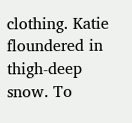clothing. Katie floundered in thigh-deep snow. To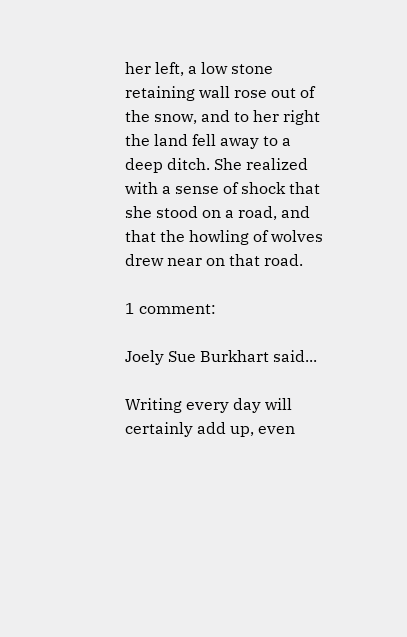her left, a low stone retaining wall rose out of the snow, and to her right the land fell away to a deep ditch. She realized with a sense of shock that she stood on a road, and that the howling of wolves drew near on that road.

1 comment:

Joely Sue Burkhart said...

Writing every day will certainly add up, even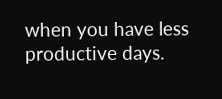when you have less productive days.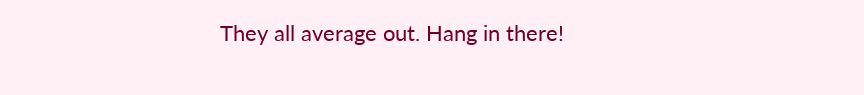They all average out. Hang in there!